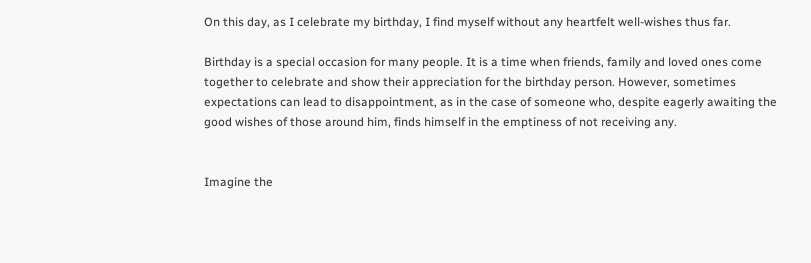On this day, as I celebrate my birthday, I find myself without any heartfelt well-wishes thus far.

Birthday is a special occasion for many people. It is a time when friends, family and loved ones come together to celebrate and show their appreciation for the birthday person. However, sometimes expectations can lead to disappointment, as in the case of someone who, despite eagerly awaiting the good wishes of those around him, finds himself in the emptiness of not receiving any.


Imagine the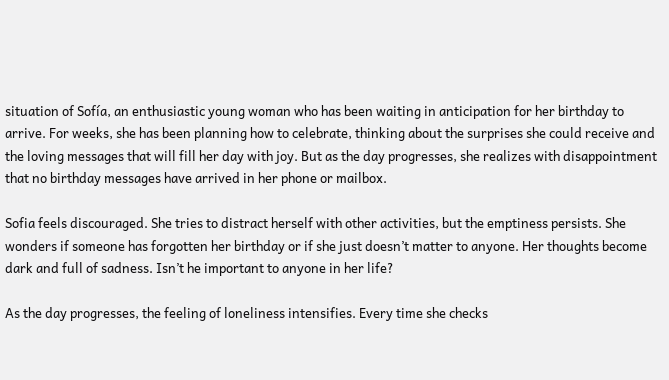situation of Sofía, an enthusiastic young woman who has been waiting in anticipation for her birthday to arrive. For weeks, she has been planning how to celebrate, thinking about the surprises she could receive and the loving messages that will fill her day with joy. But as the day progresses, she realizes with disappointment that no birthday messages have arrived in her phone or mailbox.

Sofia feels discouraged. She tries to distract herself with other activities, but the emptiness persists. She wonders if someone has forgotten her birthday or if she just doesn’t matter to anyone. Her thoughts become dark and full of sadness. Isn’t he important to anyone in her life?

As the day progresses, the feeling of loneliness intensifies. Every time she checks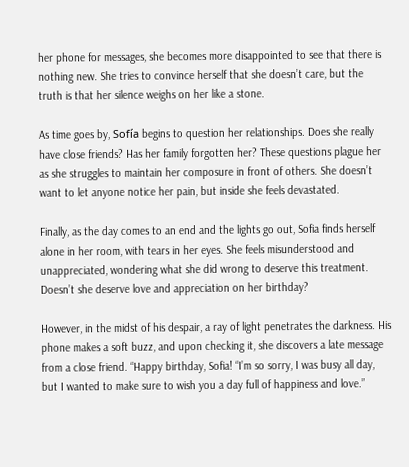her phone for messages, she becomes more disappointed to see that there is nothing new. She tries to convince herself that she doesn’t care, but the truth is that her silence weighs on her like a stone.

As time goes by, Sofía begins to question her relationships. Does she really have close friends? Has her family forgotten her? These questions plague her as she struggles to maintain her composure in front of others. She doesn’t want to let anyone notice her pain, but inside she feels devastated.

Finally, as the day comes to an end and the lights go out, Sofia finds herself alone in her room, with tears in her eyes. She feels misunderstood and unappreciated, wondering what she did wrong to deserve this treatment. Doesn’t she deserve love and appreciation on her birthday?

However, in the midst of his despair, a ray of light penetrates the darkness. His phone makes a soft buzz, and upon checking it, she discovers a late message from a close friend. “Happy birthday, Sofia! “I’m so sorry, I was busy all day, but I wanted to make sure to wish you a day full of happiness and love.”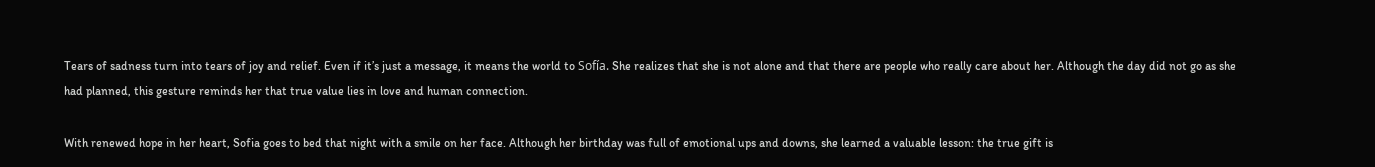Tears of sadness turn into tears of joy and relief. Even if it’s just a message, it means the world to Sofía. She realizes that she is not alone and that there are people who really care about her. Although the day did not go as she had planned, this gesture reminds her that true value lies in love and human connection.

With renewed hope in her heart, Sofia goes to bed that night with a smile on her face. Although her birthday was full of emotional ups and downs, she learned a valuable lesson: the true gift is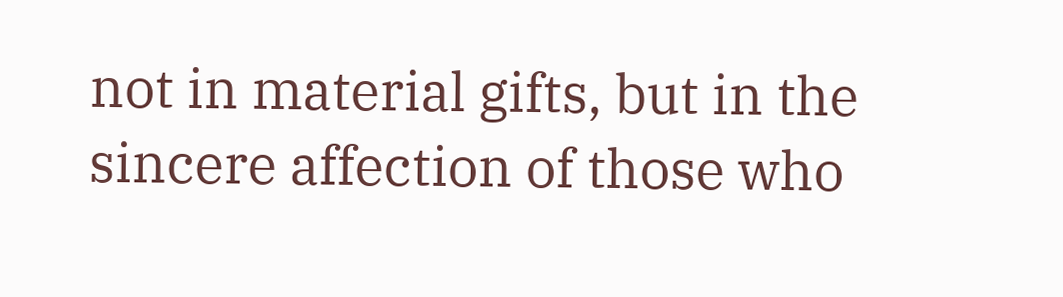not in material gifts, but in the sincere affection of those who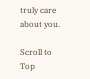truly care about you.

Scroll to Top